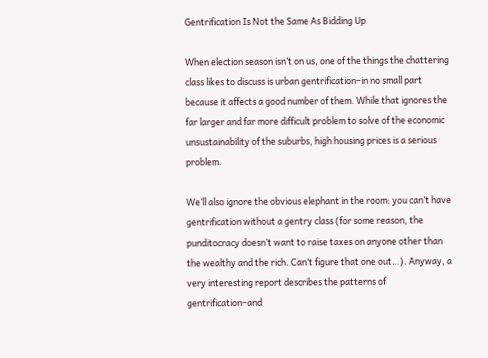Gentrification Is Not the Same As Bidding Up

When election season isn’t on us, one of the things the chattering class likes to discuss is urban gentrification–in no small part because it affects a good number of them. While that ignores the far larger and far more difficult problem to solve of the economic unsustainability of the suburbs, high housing prices is a serious problem.

We’ll also ignore the obvious elephant in the room: you can’t have gentrification without a gentry class (for some reason, the punditocracy doesn’t want to raise taxes on anyone other than the wealthy and the rich. Can’t figure that one out…). Anyway, a very interesting report describes the patterns of gentrification–and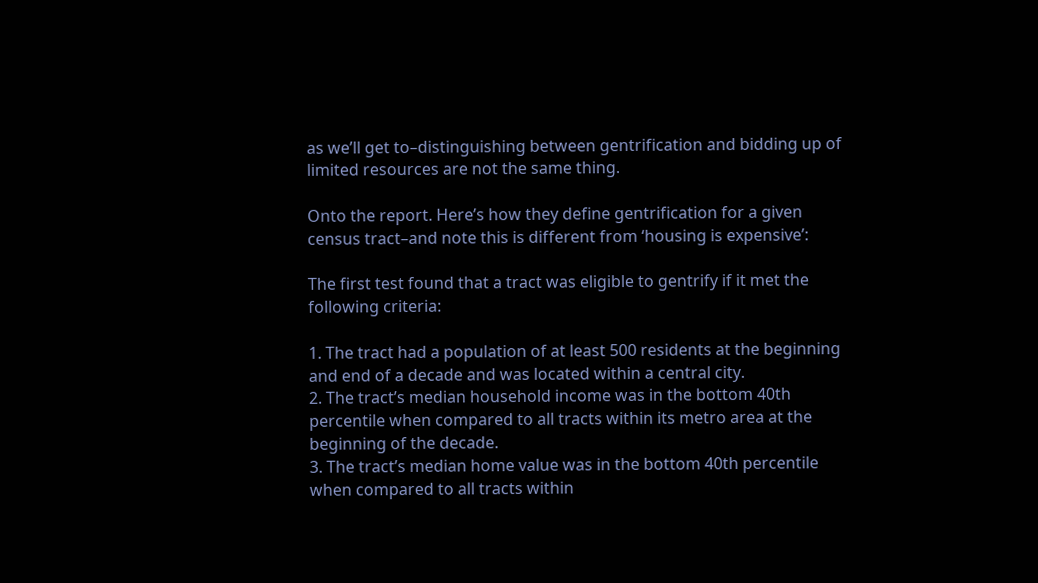as we’ll get to–distinguishing between gentrification and bidding up of limited resources are not the same thing.

Onto the report. Here’s how they define gentrification for a given census tract–and note this is different from ‘housing is expensive’:

The first test found that a tract was eligible to gentrify if it met the following criteria:

1. The tract had a population of at least 500 residents at the beginning and end of a decade and was located within a central city.
2. The tract’s median household income was in the bottom 40th percentile when compared to all tracts within its metro area at the beginning of the decade.
3. The tract’s median home value was in the bottom 40th percentile when compared to all tracts within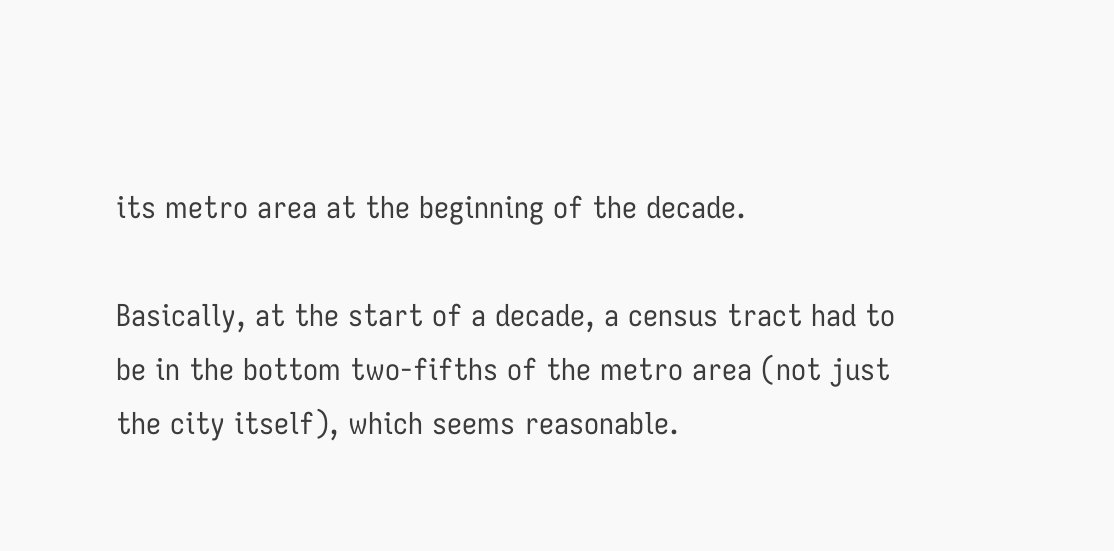its metro area at the beginning of the decade.

Basically, at the start of a decade, a census tract had to be in the bottom two-fifths of the metro area (not just the city itself), which seems reasonable.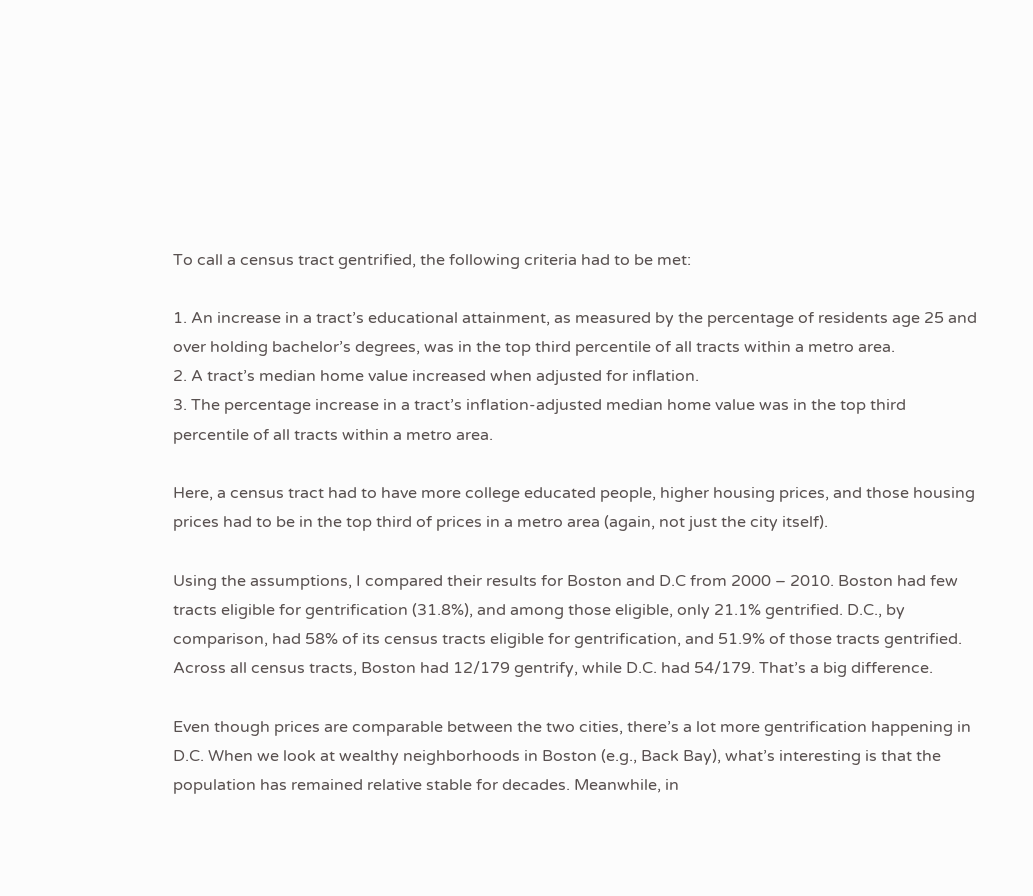To call a census tract gentrified, the following criteria had to be met:

1. An increase in a tract’s educational attainment, as measured by the percentage of residents age 25 and over holding bachelor’s degrees, was in the top third percentile of all tracts within a metro area.
2. A tract’s median home value increased when adjusted for inflation.
3. The percentage increase in a tract’s inflation-adjusted median home value was in the top third percentile of all tracts within a metro area.

Here, a census tract had to have more college educated people, higher housing prices, and those housing prices had to be in the top third of prices in a metro area (again, not just the city itself).

Using the assumptions, I compared their results for Boston and D.C from 2000 – 2010. Boston had few tracts eligible for gentrification (31.8%), and among those eligible, only 21.1% gentrified. D.C., by comparison, had 58% of its census tracts eligible for gentrification, and 51.9% of those tracts gentrified. Across all census tracts, Boston had 12/179 gentrify, while D.C. had 54/179. That’s a big difference.

Even though prices are comparable between the two cities, there’s a lot more gentrification happening in D.C. When we look at wealthy neighborhoods in Boston (e.g., Back Bay), what’s interesting is that the population has remained relative stable for decades. Meanwhile, in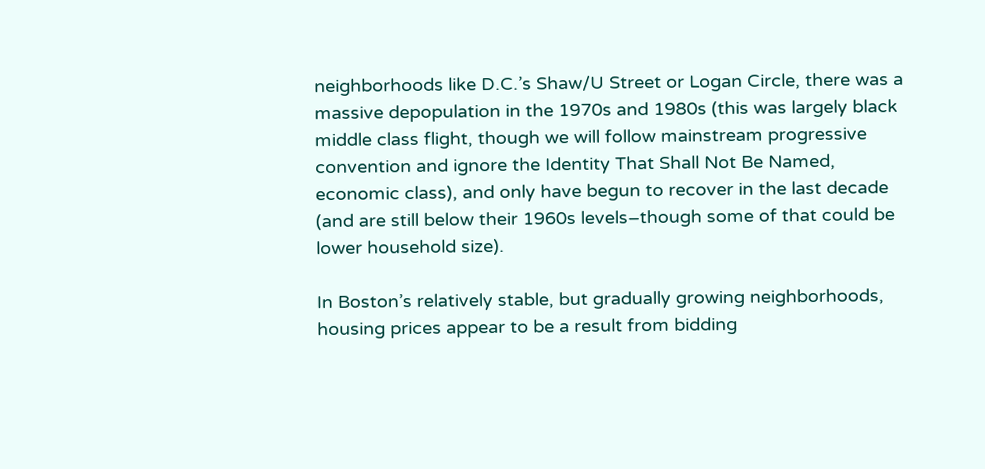neighborhoods like D.C.’s Shaw/U Street or Logan Circle, there was a massive depopulation in the 1970s and 1980s (this was largely black middle class flight, though we will follow mainstream progressive convention and ignore the Identity That Shall Not Be Named, economic class), and only have begun to recover in the last decade (and are still below their 1960s levels–though some of that could be lower household size).

In Boston’s relatively stable, but gradually growing neighborhoods, housing prices appear to be a result from bidding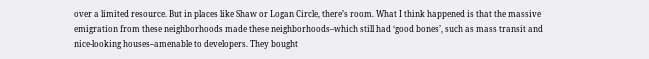over a limited resource. But in places like Shaw or Logan Circle, there’s room. What I think happened is that the massive emigration from these neighborhoods made these neighborhoods–which still had ‘good bones’, such as mass transit and nice-looking houses–amenable to developers. They bought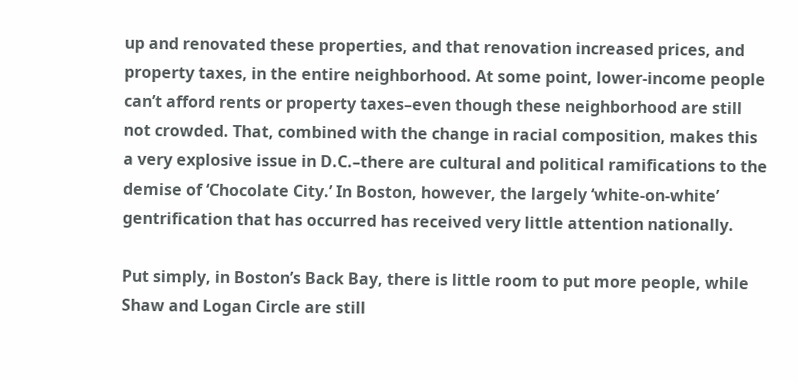up and renovated these properties, and that renovation increased prices, and property taxes, in the entire neighborhood. At some point, lower-income people can’t afford rents or property taxes–even though these neighborhood are still not crowded. That, combined with the change in racial composition, makes this a very explosive issue in D.C.–there are cultural and political ramifications to the demise of ‘Chocolate City.’ In Boston, however, the largely ‘white-on-white’ gentrification that has occurred has received very little attention nationally.

Put simply, in Boston’s Back Bay, there is little room to put more people, while Shaw and Logan Circle are still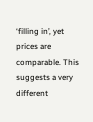‘filling in’, yet prices are comparable. This suggests a very different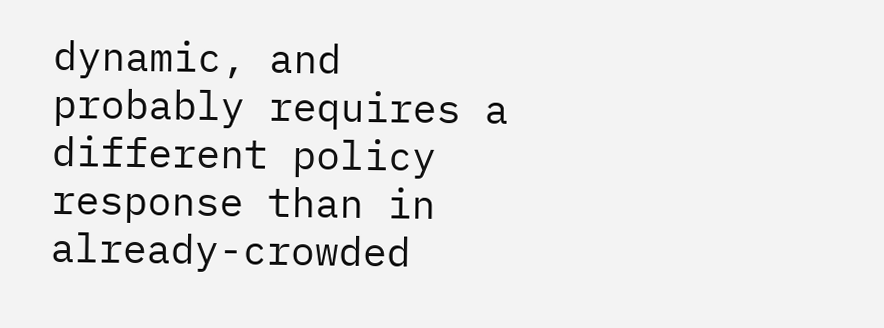dynamic, and probably requires a different policy response than in already-crowded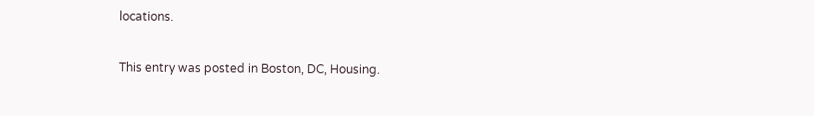locations.

This entry was posted in Boston, DC, Housing.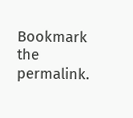Bookmark the permalink.